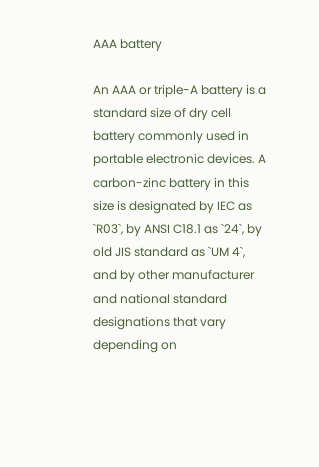AAA battery

An AAA or triple-A battery is a standard size of dry cell battery commonly used in portable electronic devices. A carbon-zinc battery in this size is designated by IEC as `R03`, by ANSI C18.1 as `24`, by old JIS standard as `UM 4`, and by other manufacturer and national standard designations that vary depending on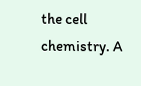the cell chemistry. A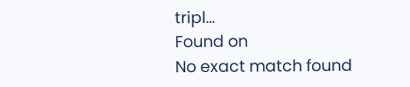tripl...
Found on
No exact match found